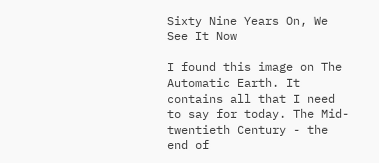Sixty Nine Years On, We See It Now

I found this image on The Automatic Earth. It contains all that I need to say for today. The Mid-twentieth Century - the end of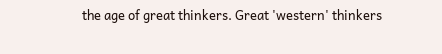the age of great thinkers. Great 'western' thinkers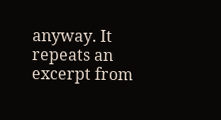anyway. It repeats an excerpt from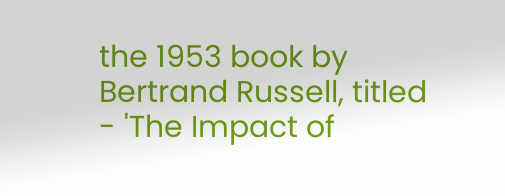the 1953 book by Bertrand Russell, titled - 'The Impact of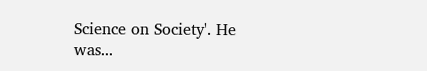Science on Society'. He was...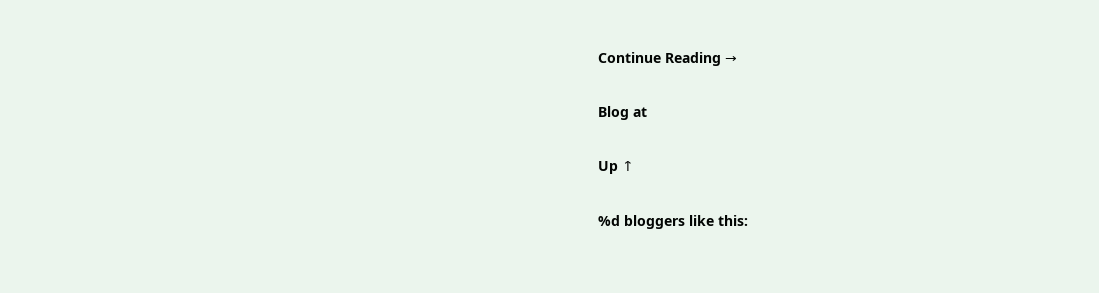Continue Reading →

Blog at

Up ↑

%d bloggers like this: